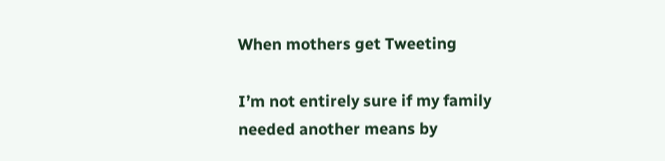When mothers get Tweeting

I’m not entirely sure if my family needed another means by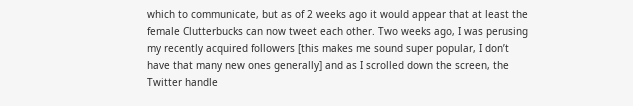which to communicate, but as of 2 weeks ago it would appear that at least the female Clutterbucks can now tweet each other. Two weeks ago, I was perusing my recently acquired followers [this makes me sound super popular, I don’t have that many new ones generally] and as I scrolled down the screen, the Twitter handle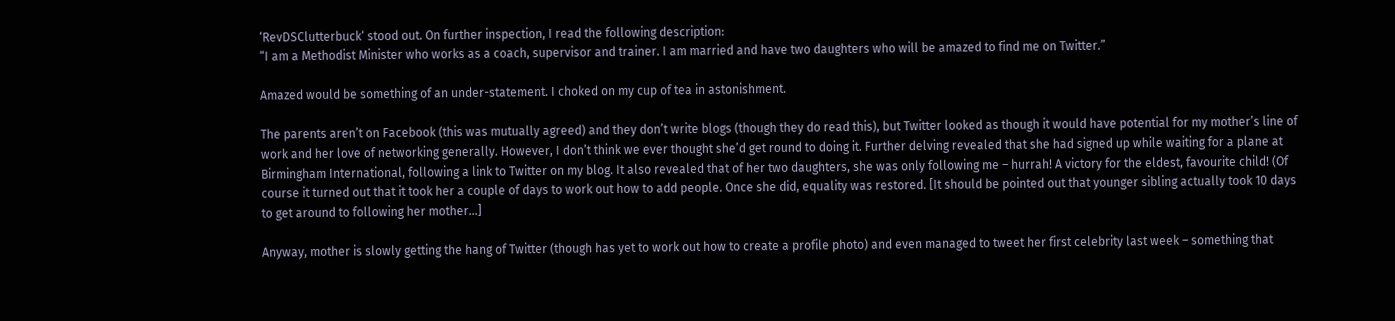‘RevDSClutterbuck‘ stood out. On further inspection, I read the following description:
“I am a Methodist Minister who works as a coach, supervisor and trainer. I am married and have two daughters who will be amazed to find me on Twitter.”

Amazed would be something of an under-statement. I choked on my cup of tea in astonishment.

The parents aren’t on Facebook (this was mutually agreed) and they don’t write blogs (though they do read this), but Twitter looked as though it would have potential for my mother’s line of work and her love of networking generally. However, I don’t think we ever thought she’d get round to doing it. Further delving revealed that she had signed up while waiting for a plane at Birmingham International, following a link to Twitter on my blog. It also revealed that of her two daughters, she was only following me – hurrah! A victory for the eldest, favourite child! (Of course it turned out that it took her a couple of days to work out how to add people. Once she did, equality was restored. [It should be pointed out that younger sibling actually took 10 days to get around to following her mother…]

Anyway, mother is slowly getting the hang of Twitter (though has yet to work out how to create a profile photo) and even managed to tweet her first celebrity last week – something that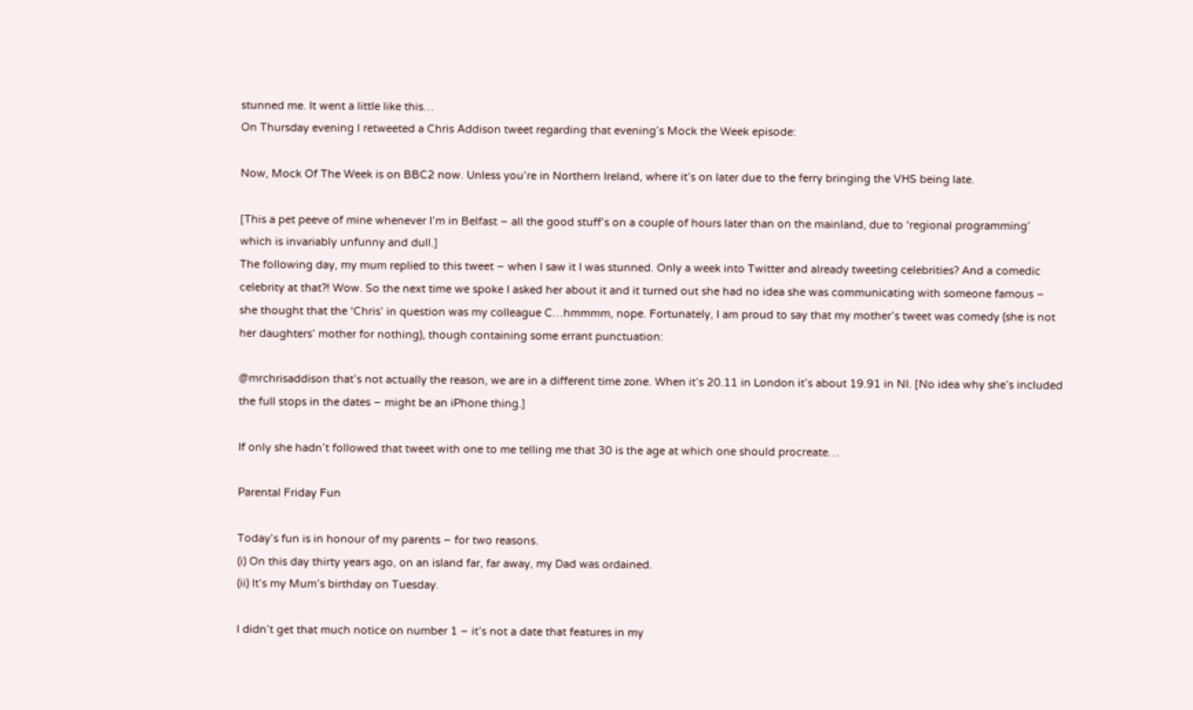stunned me. It went a little like this…
On Thursday evening I retweeted a Chris Addison tweet regarding that evening’s Mock the Week episode:

Now, Mock Of The Week is on BBC2 now. Unless you’re in Northern Ireland, where it’s on later due to the ferry bringing the VHS being late.

[This a pet peeve of mine whenever I’m in Belfast – all the good stuff’s on a couple of hours later than on the mainland, due to ‘regional programming’ which is invariably unfunny and dull.]
The following day, my mum replied to this tweet – when I saw it I was stunned. Only a week into Twitter and already tweeting celebrities? And a comedic celebrity at that?! Wow. So the next time we spoke I asked her about it and it turned out she had no idea she was communicating with someone famous – she thought that the ‘Chris’ in question was my colleague C…hmmmm, nope. Fortunately, I am proud to say that my mother’s tweet was comedy (she is not her daughters’ mother for nothing), though containing some errant punctuation:

@mrchrisaddison that’s not actually the reason, we are in a different time zone. When it’s 20.11 in London it’s about 19.91 in NI. [No idea why she’s included the full stops in the dates – might be an iPhone thing.]

If only she hadn’t followed that tweet with one to me telling me that 30 is the age at which one should procreate…

Parental Friday Fun

Today’s fun is in honour of my parents – for two reasons.
(i) On this day thirty years ago, on an island far, far away, my Dad was ordained.
(ii) It’s my Mum’s birthday on Tuesday.

I didn’t get that much notice on number 1 – it’s not a date that features in my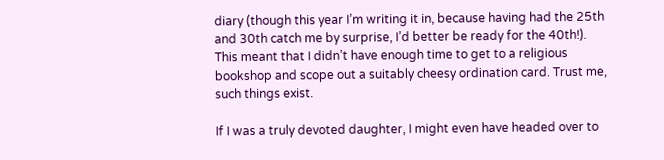diary (though this year I’m writing it in, because having had the 25th and 30th catch me by surprise, I’d better be ready for the 40th!). This meant that I didn’t have enough time to get to a religious bookshop and scope out a suitably cheesy ordination card. Trust me, such things exist.

If I was a truly devoted daughter, I might even have headed over to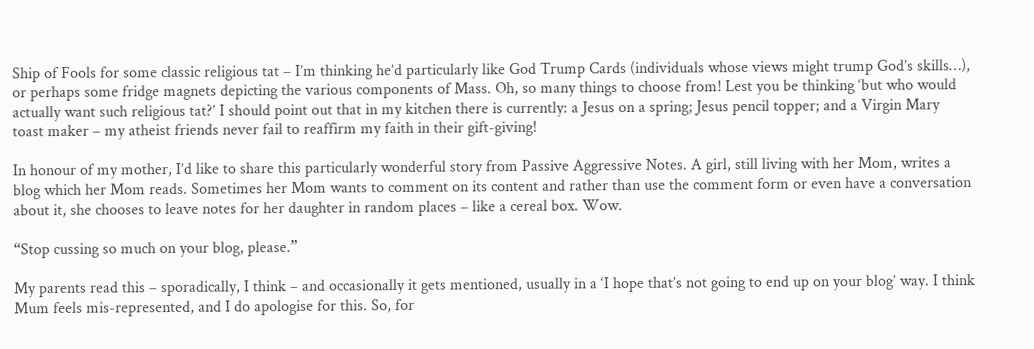Ship of Fools for some classic religious tat – I’m thinking he’d particularly like God Trump Cards (individuals whose views might trump God’s skills…), or perhaps some fridge magnets depicting the various components of Mass. Oh, so many things to choose from! Lest you be thinking ‘but who would actually want such religious tat?’ I should point out that in my kitchen there is currently: a Jesus on a spring; Jesus pencil topper; and a Virgin Mary toast maker – my atheist friends never fail to reaffirm my faith in their gift-giving!

In honour of my mother, I’d like to share this particularly wonderful story from Passive Aggressive Notes. A girl, still living with her Mom, writes a blog which her Mom reads. Sometimes her Mom wants to comment on its content and rather than use the comment form or even have a conversation about it, she chooses to leave notes for her daughter in random places – like a cereal box. Wow.

“Stop cussing so much on your blog, please.”

My parents read this – sporadically, I think – and occasionally it gets mentioned, usually in a ‘I hope that’s not going to end up on your blog’ way. I think Mum feels mis-represented, and I do apologise for this. So, for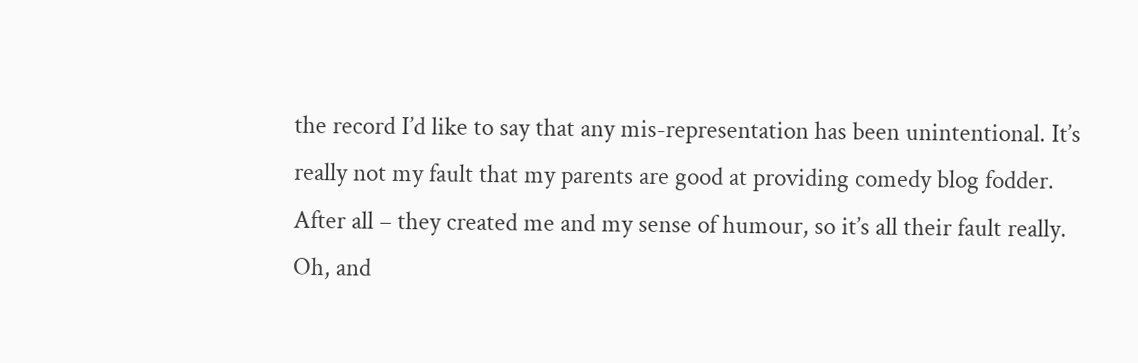the record I’d like to say that any mis-representation has been unintentional. It’s really not my fault that my parents are good at providing comedy blog fodder. After all – they created me and my sense of humour, so it’s all their fault really. Oh, and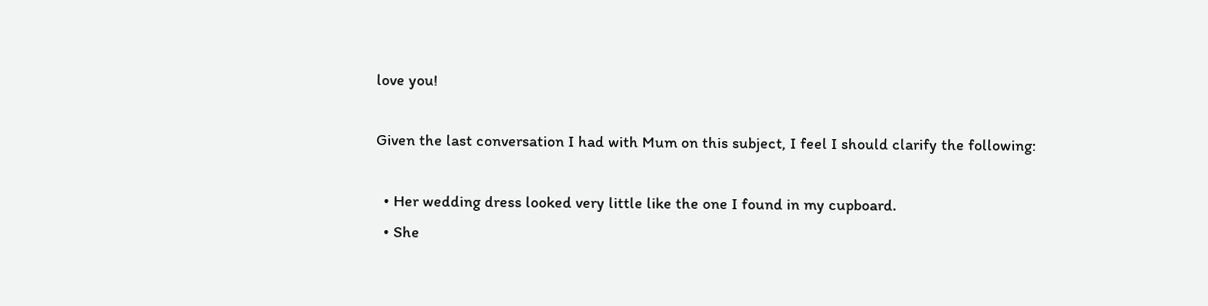love you!

Given the last conversation I had with Mum on this subject, I feel I should clarify the following:

  • Her wedding dress looked very little like the one I found in my cupboard.
  • She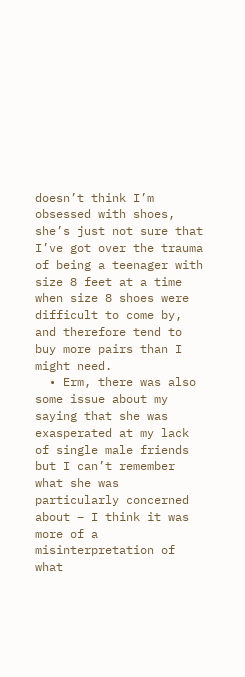doesn’t think I’m obsessed with shoes, she’s just not sure that I’ve got over the trauma of being a teenager with size 8 feet at a time when size 8 shoes were difficult to come by, and therefore tend to buy more pairs than I might need.
  • Erm, there was also some issue about my saying that she was exasperated at my lack of single male friends but I can’t remember what she was particularly concerned about – I think it was more of a misinterpretation of what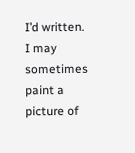I’d written. I may sometimes paint a picture of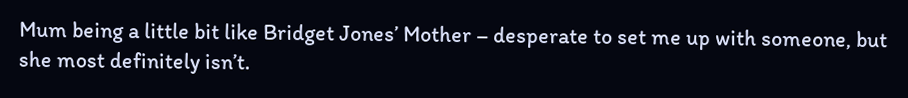Mum being a little bit like Bridget Jones’ Mother – desperate to set me up with someone, but she most definitely isn’t.